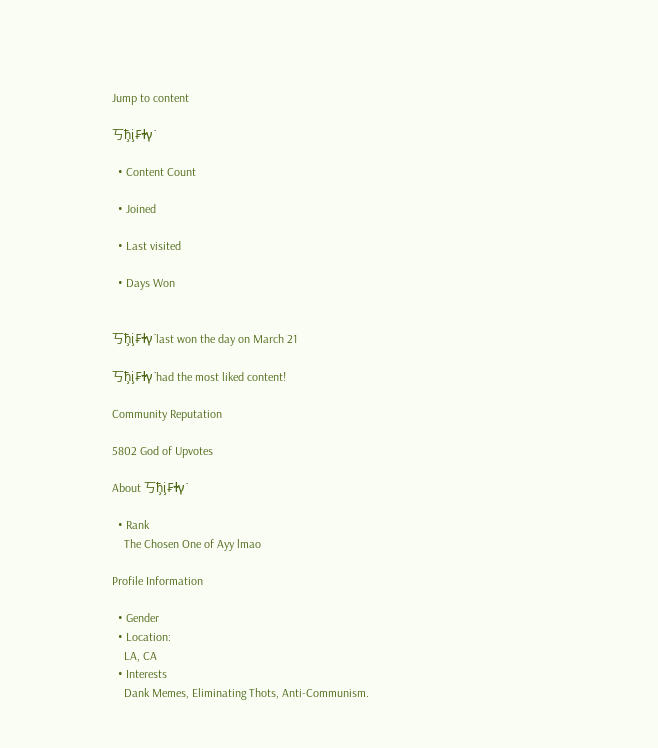Jump to content

丂ħ̧i̧₣ɫ̵γ͘

  • Content Count

  • Joined

  • Last visited

  • Days Won


丂ħ̧i̧₣ɫ̵γ͘ last won the day on March 21

丂ħ̧i̧₣ɫ̵γ͘ had the most liked content!

Community Reputation

5802 God of Upvotes

About 丂ħ̧i̧₣ɫ̵γ͘

  • Rank
    The Chosen One of Ayy lmao

Profile Information

  • Gender
  • Location:
    LA, CA
  • Interests
    Dank Memes, Eliminating Thots, Anti-Communism.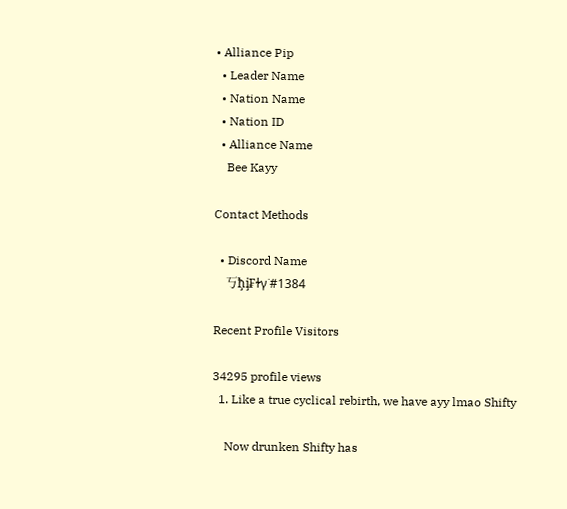• Alliance Pip
  • Leader Name
  • Nation Name
  • Nation ID
  • Alliance Name
    Bee Kayy

Contact Methods

  • Discord Name
    丂ħ̧i̧₣ɫ̵γ͘ #1384

Recent Profile Visitors

34295 profile views
  1. Like a true cyclical rebirth, we have ayy lmao Shifty

    Now drunken Shifty has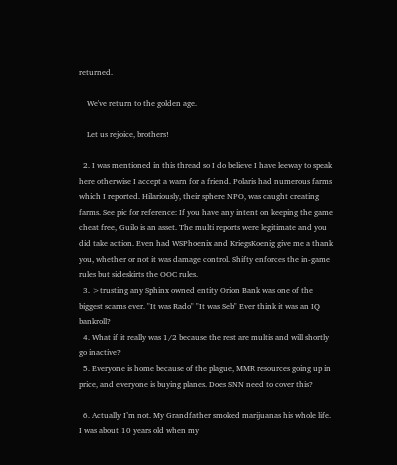returned.

    We've return to the golden age.

    Let us rejoice, brothers!

  2. I was mentioned in this thread so I do believe I have leeway to speak here otherwise I accept a warn for a friend. Polaris had numerous farms which I reported. Hilariously, their sphere NPO, was caught creating farms. See pic for reference: If you have any intent on keeping the game cheat free, Guilo is an asset. The multi reports were legitimate and you did take action. Even had WSPhoenix and KriegsKoenig give me a thank you, whether or not it was damage control. Shifty enforces the in-game rules but sideskirts the OOC rules.
  3. >trusting any Sphinx owned entity Orion Bank was one of the biggest scams ever. "It was Rado" "It was Seb" Ever think it was an IQ bankroll?
  4. What if it really was 1/2 because the rest are multis and will shortly go inactive?
  5. Everyone is home because of the plague, MMR resources going up in price, and everyone is buying planes. Does SNN need to cover this?

  6. Actually I’m not. My Grandfather smoked marijuanas his whole life. I was about 10 years old when my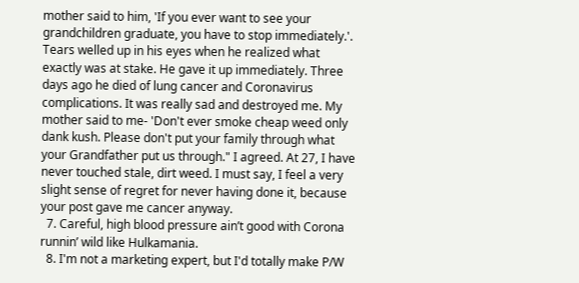mother said to him, 'If you ever want to see your grandchildren graduate, you have to stop immediately.'. Tears welled up in his eyes when he realized what exactly was at stake. He gave it up immediately. Three days ago he died of lung cancer and Coronavirus complications. It was really sad and destroyed me. My mother said to me- 'Don't ever smoke cheap weed only dank kush. Please don't put your family through what your Grandfather put us through." I agreed. At 27, I have never touched stale, dirt weed. I must say, I feel a very slight sense of regret for never having done it, because your post gave me cancer anyway.
  7. Careful, high blood pressure ain’t good with Corona runnin’ wild like Hulkamania.
  8. I'm not a marketing expert, but I'd totally make P/W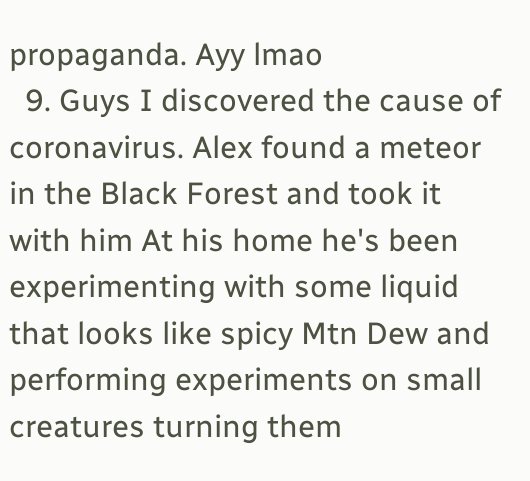propaganda. Ayy lmao
  9. Guys I discovered the cause of coronavirus. Alex found a meteor in the Black Forest and took it with him At his home he's been experimenting with some liquid that looks like spicy Mtn Dew and performing experiments on small creatures turning them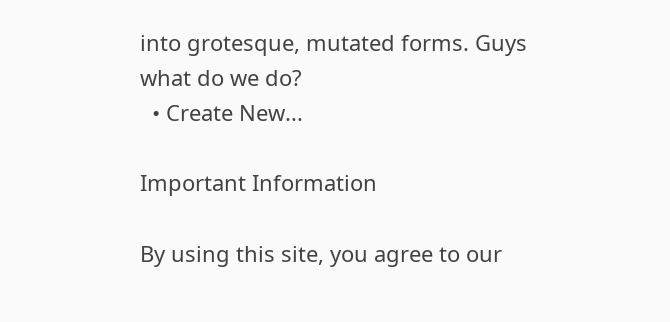into grotesque, mutated forms. Guys what do we do?
  • Create New...

Important Information

By using this site, you agree to our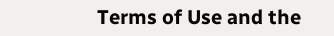Terms of Use and the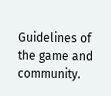Guidelines of the game and community.